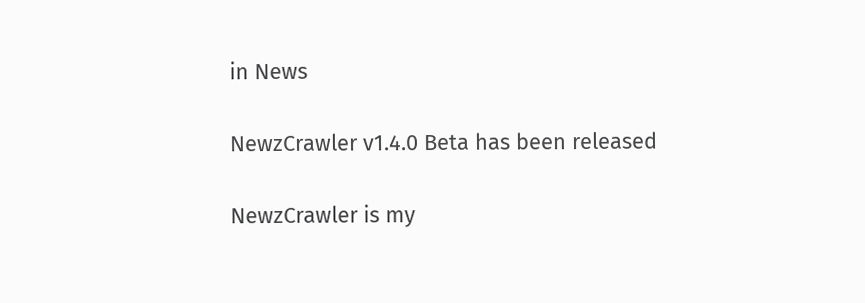in News

NewzCrawler v1.4.0 Beta has been released

NewzCrawler is my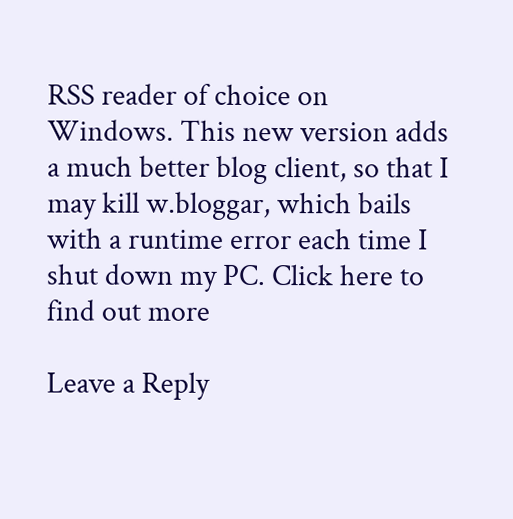RSS reader of choice on Windows. This new version adds a much better blog client, so that I may kill w.bloggar, which bails with a runtime error each time I shut down my PC. Click here to find out more

Leave a Reply